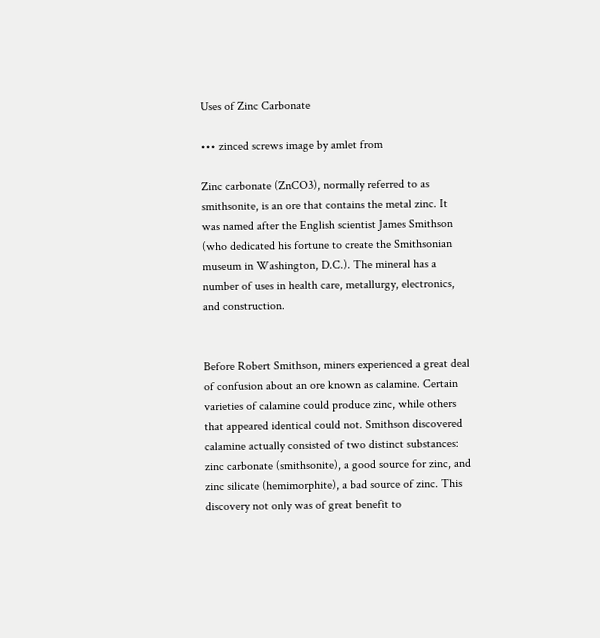Uses of Zinc Carbonate

••• zinced screws image by amlet from

Zinc carbonate (ZnCO3), normally referred to as smithsonite, is an ore that contains the metal zinc. It was named after the English scientist James Smithson (who dedicated his fortune to create the Smithsonian museum in Washington, D.C.). The mineral has a number of uses in health care, metallurgy, electronics, and construction.


Before Robert Smithson, miners experienced a great deal of confusion about an ore known as calamine. Certain varieties of calamine could produce zinc, while others that appeared identical could not. Smithson discovered calamine actually consisted of two distinct substances: zinc carbonate (smithsonite), a good source for zinc, and zinc silicate (hemimorphite), a bad source of zinc. This discovery not only was of great benefit to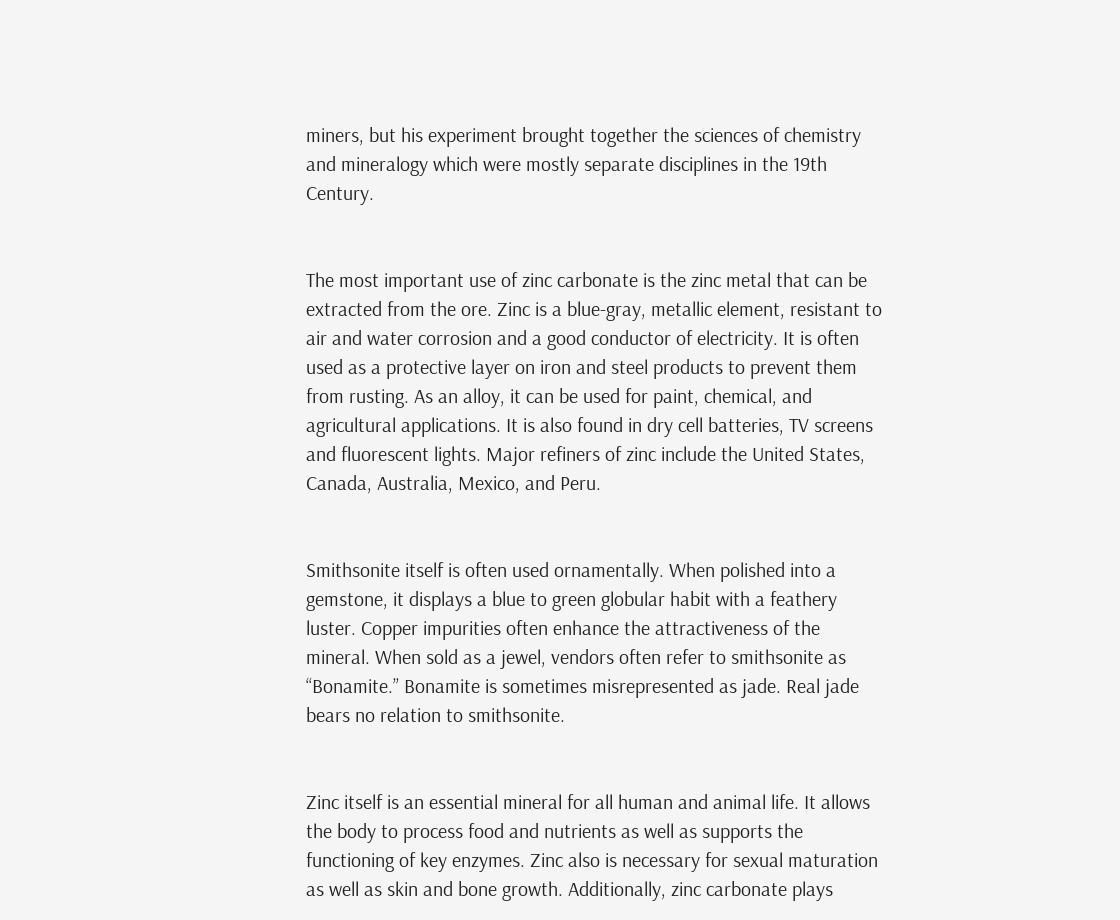miners, but his experiment brought together the sciences of chemistry and mineralogy which were mostly separate disciplines in the 19th Century.


The most important use of zinc carbonate is the zinc metal that can be extracted from the ore. Zinc is a blue-gray, metallic element, resistant to air and water corrosion and a good conductor of electricity. It is often used as a protective layer on iron and steel products to prevent them from rusting. As an alloy, it can be used for paint, chemical, and agricultural applications. It is also found in dry cell batteries, TV screens and fluorescent lights. Major refiners of zinc include the United States, Canada, Australia, Mexico, and Peru.


Smithsonite itself is often used ornamentally. When polished into a gemstone, it displays a blue to green globular habit with a feathery luster. Copper impurities often enhance the attractiveness of the mineral. When sold as a jewel, vendors often refer to smithsonite as “Bonamite.” Bonamite is sometimes misrepresented as jade. Real jade bears no relation to smithsonite.


Zinc itself is an essential mineral for all human and animal life. It allows the body to process food and nutrients as well as supports the functioning of key enzymes. Zinc also is necessary for sexual maturation as well as skin and bone growth. Additionally, zinc carbonate plays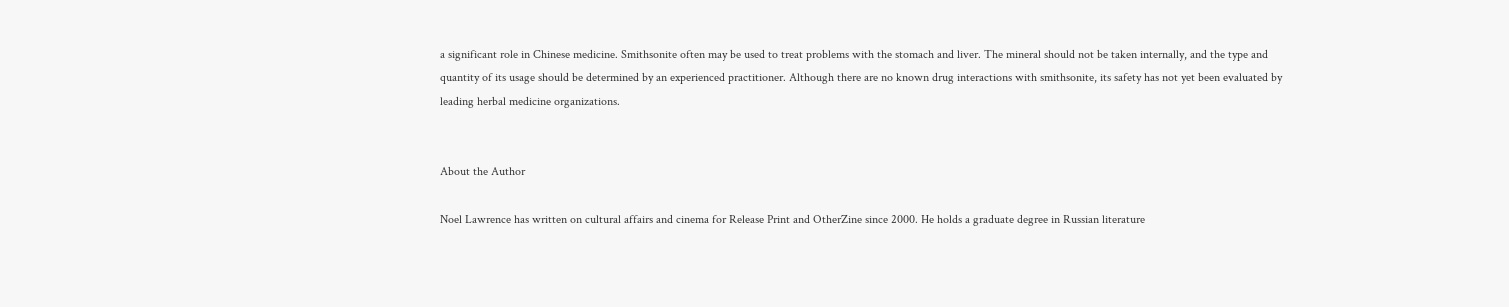a significant role in Chinese medicine. Smithsonite often may be used to treat problems with the stomach and liver. The mineral should not be taken internally, and the type and quantity of its usage should be determined by an experienced practitioner. Although there are no known drug interactions with smithsonite, its safety has not yet been evaluated by leading herbal medicine organizations.


About the Author

Noel Lawrence has written on cultural affairs and cinema for Release Print and OtherZine since 2000. He holds a graduate degree in Russian literature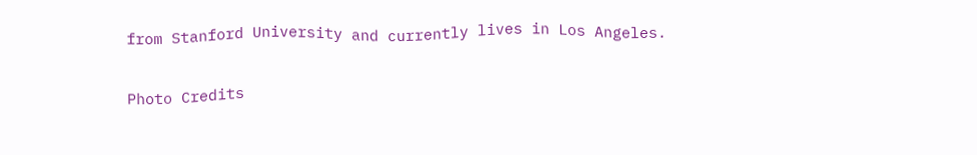from Stanford University and currently lives in Los Angeles.

Photo Credits